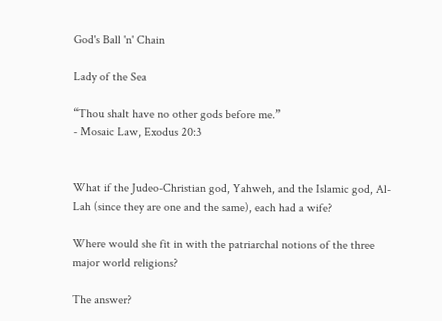God's Ball 'n' Chain

Lady of the Sea

“Thou shalt have no other gods before me.”
- Mosaic Law, Exodus 20:3


What if the Judeo-Christian god, Yahweh, and the Islamic god, Al-Lah (since they are one and the same), each had a wife?

Where would she fit in with the patriarchal notions of the three major world religions?

The answer?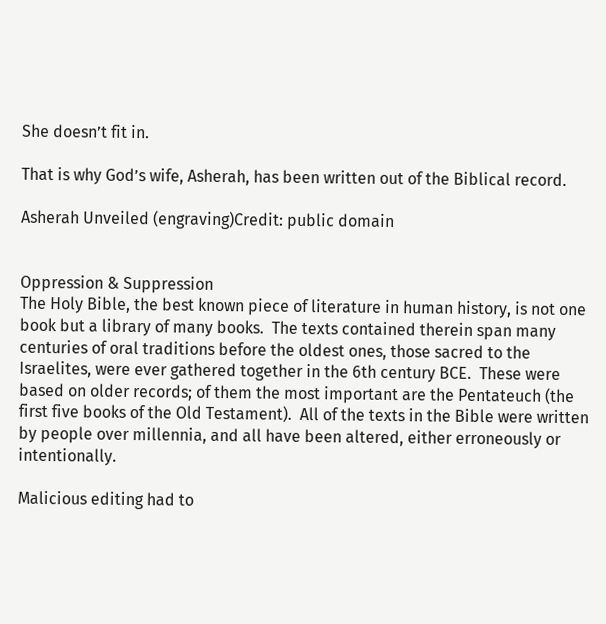She doesn’t fit in.

That is why God’s wife, Asherah, has been written out of the Biblical record.

Asherah Unveiled (engraving)Credit: public domain


Oppression & Suppression
The Holy Bible, the best known piece of literature in human history, is not one book but a library of many books.  The texts contained therein span many centuries of oral traditions before the oldest ones, those sacred to the Israelites, were ever gathered together in the 6th century BCE.  These were based on older records; of them the most important are the Pentateuch (the first five books of the Old Testament).  All of the texts in the Bible were written by people over millennia, and all have been altered, either erroneously or intentionally.

Malicious editing had to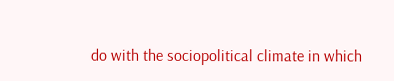do with the sociopolitical climate in which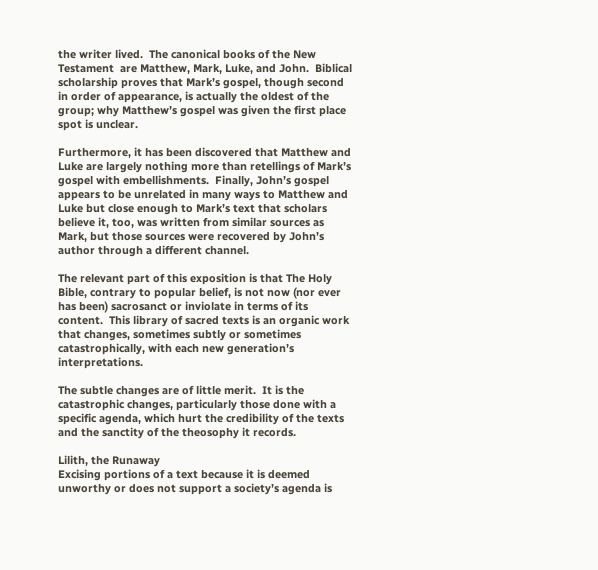the writer lived.  The canonical books of the New Testament  are Matthew, Mark, Luke, and John.  Biblical scholarship proves that Mark’s gospel, though second in order of appearance, is actually the oldest of the group; why Matthew’s gospel was given the first place spot is unclear.

Furthermore, it has been discovered that Matthew and Luke are largely nothing more than retellings of Mark’s gospel with embellishments.  Finally, John’s gospel appears to be unrelated in many ways to Matthew and Luke but close enough to Mark’s text that scholars believe it, too, was written from similar sources as Mark, but those sources were recovered by John’s author through a different channel.

The relevant part of this exposition is that The Holy Bible, contrary to popular belief, is not now (nor ever has been) sacrosanct or inviolate in terms of its content.  This library of sacred texts is an organic work that changes, sometimes subtly or sometimes catastrophically, with each new generation’s interpretations.

The subtle changes are of little merit.  It is the catastrophic changes, particularly those done with a specific agenda, which hurt the credibility of the texts and the sanctity of the theosophy it records.

Lilith, the Runaway
Excising portions of a text because it is deemed unworthy or does not support a society’s agenda is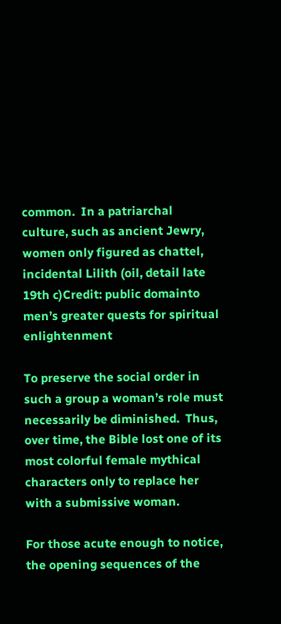common.  In a patriarchal culture, such as ancient Jewry, women only figured as chattel, incidental Lilith (oil, detail late 19th c)Credit: public domainto men’s greater quests for spiritual enlightenment

To preserve the social order in such a group a woman’s role must necessarily be diminished.  Thus, over time, the Bible lost one of its most colorful female mythical characters only to replace her with a submissive woman.

For those acute enough to notice, the opening sequences of the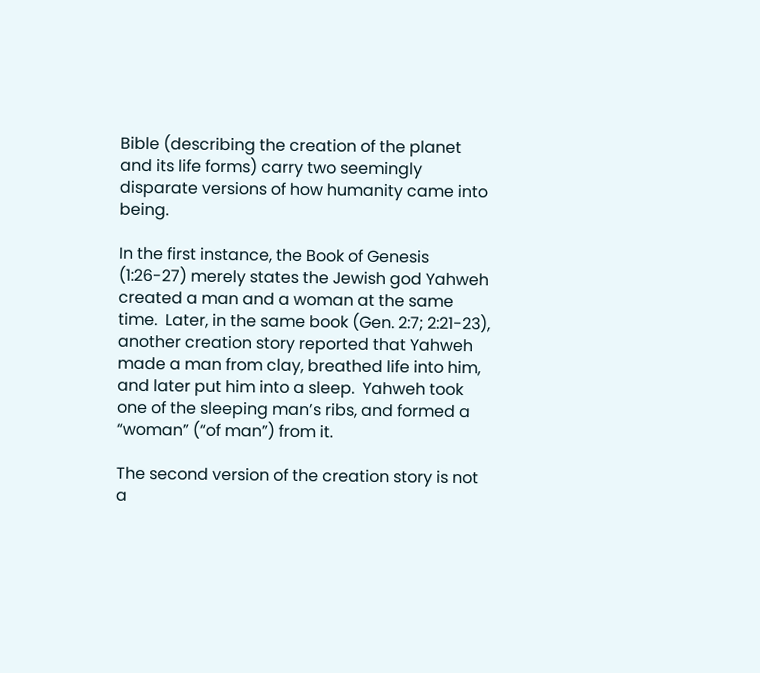Bible (describing the creation of the planet and its life forms) carry two seemingly disparate versions of how humanity came into being.

In the first instance, the Book of Genesis (1:26-27) merely states the Jewish god Yahweh created a man and a woman at the same time.  Later, in the same book (Gen. 2:7; 2:21-23), another creation story reported that Yahweh made a man from clay, breathed life into him, and later put him into a sleep.  Yahweh took one of the sleeping man’s ribs, and formed a “woman” (“of man”) from it.

The second version of the creation story is not a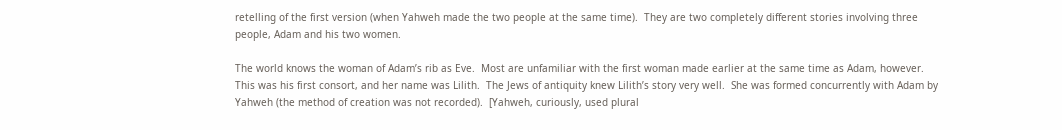retelling of the first version (when Yahweh made the two people at the same time).  They are two completely different stories involving three people, Adam and his two women.

The world knows the woman of Adam’s rib as Eve.  Most are unfamiliar with the first woman made earlier at the same time as Adam, however.  This was his first consort, and her name was Lilith.  The Jews of antiquity knew Lilith’s story very well.  She was formed concurrently with Adam by Yahweh (the method of creation was not recorded).  [Yahweh, curiously, used plural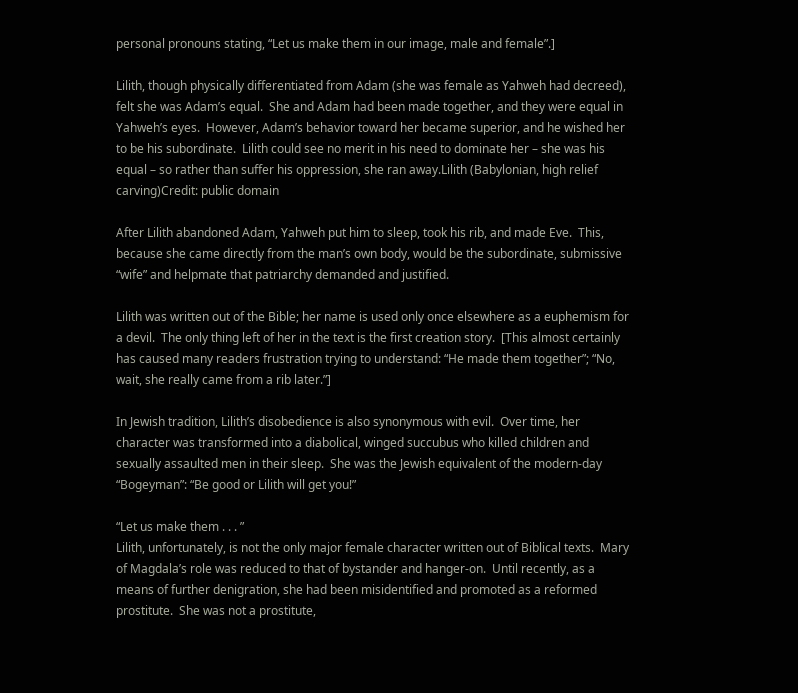personal pronouns stating, “Let us make them in our image, male and female”.]

Lilith, though physically differentiated from Adam (she was female as Yahweh had decreed), felt she was Adam’s equal.  She and Adam had been made together, and they were equal in Yahweh’s eyes.  However, Adam’s behavior toward her became superior, and he wished her to be his subordinate.  Lilith could see no merit in his need to dominate her – she was his equal – so rather than suffer his oppression, she ran away.Lilith (Babylonian, high relief carving)Credit: public domain

After Lilith abandoned Adam, Yahweh put him to sleep, took his rib, and made Eve.  This, because she came directly from the man’s own body, would be the subordinate, submissive “wife” and helpmate that patriarchy demanded and justified.

Lilith was written out of the Bible; her name is used only once elsewhere as a euphemism for a devil.  The only thing left of her in the text is the first creation story.  [This almost certainly has caused many readers frustration trying to understand: “He made them together”; “No, wait, she really came from a rib later.”]

In Jewish tradition, Lilith’s disobedience is also synonymous with evil.  Over time, her character was transformed into a diabolical, winged succubus who killed children and sexually assaulted men in their sleep.  She was the Jewish equivalent of the modern-day “Bogeyman”: “Be good or Lilith will get you!”

“Let us make them . . . ”
Lilith, unfortunately, is not the only major female character written out of Biblical texts.  Mary of Magdala’s role was reduced to that of bystander and hanger-on.  Until recently, as a means of further denigration, she had been misidentified and promoted as a reformed prostitute.  She was not a prostitute,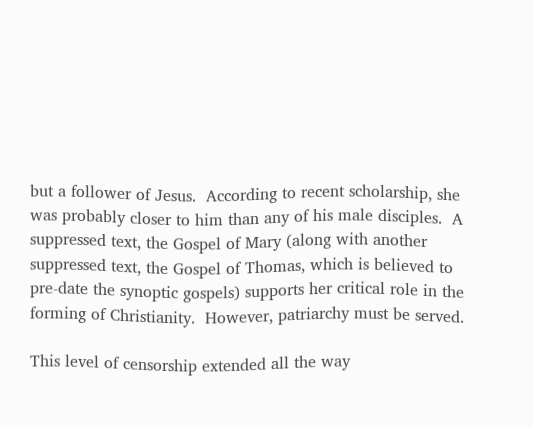but a follower of Jesus.  According to recent scholarship, she was probably closer to him than any of his male disciples.  A suppressed text, the Gospel of Mary (along with another suppressed text, the Gospel of Thomas, which is believed to pre-date the synoptic gospels) supports her critical role in the forming of Christianity.  However, patriarchy must be served.

This level of censorship extended all the way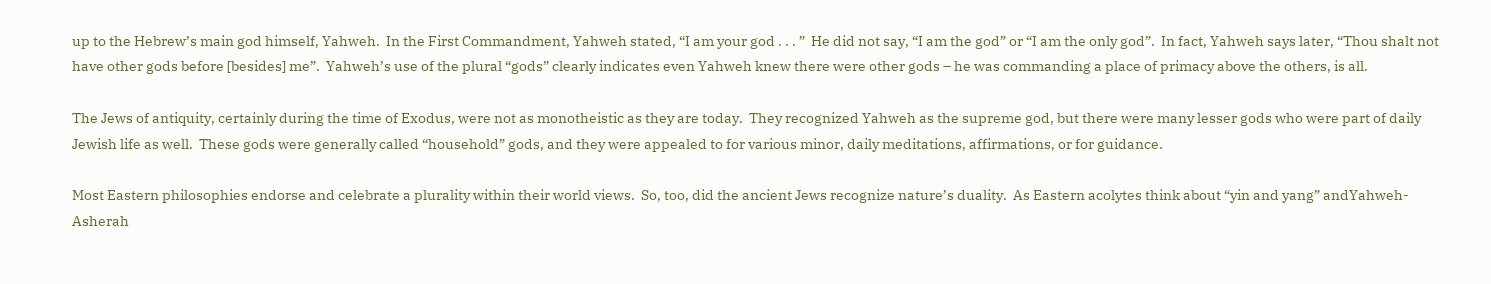up to the Hebrew’s main god himself, Yahweh.  In the First Commandment, Yahweh stated, “I am your god . . . ”  He did not say, “I am the god” or “I am the only god”.  In fact, Yahweh says later, “Thou shalt not have other gods before [besides] me”.  Yahweh’s use of the plural “gods” clearly indicates even Yahweh knew there were other gods – he was commanding a place of primacy above the others, is all.

The Jews of antiquity, certainly during the time of Exodus, were not as monotheistic as they are today.  They recognized Yahweh as the supreme god, but there were many lesser gods who were part of daily Jewish life as well.  These gods were generally called “household” gods, and they were appealed to for various minor, daily meditations, affirmations, or for guidance.

Most Eastern philosophies endorse and celebrate a plurality within their world views.  So, too, did the ancient Jews recognize nature’s duality.  As Eastern acolytes think about “yin and yang” andYahweh-Asherah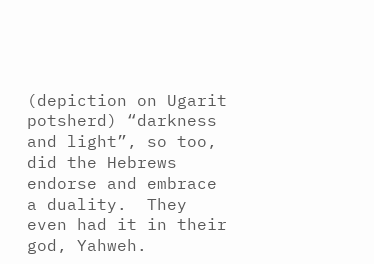(depiction on Ugarit potsherd) “darkness and light”, so too, did the Hebrews endorse and embrace a duality.  They even had it in their god, Yahweh.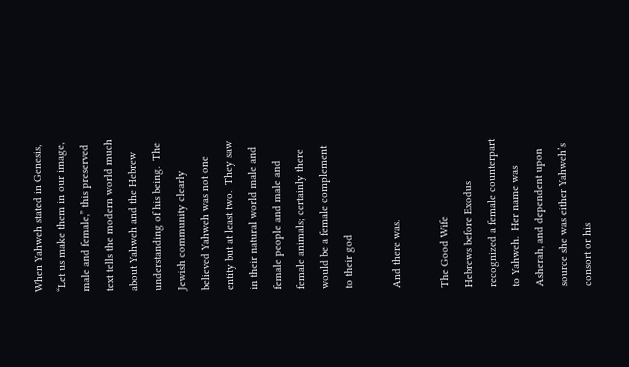When Yahweh stated in Genesis, “Let us make them in our image, male and female,” this preserved text tells the modern world much about Yahweh and the Hebrew understanding of his being.  The Jewish community clearly believed Yahweh was not one entity but at least two.  They saw in their natural world male and female people and male and female animals; certainly there would be a female complement to their god

And there was.

The Good Wife
Hebrews before Exodus recognized a female counterpart to Yahweh.  Her name was Asherah, and dependent upon source she was either Yahweh’s consort or his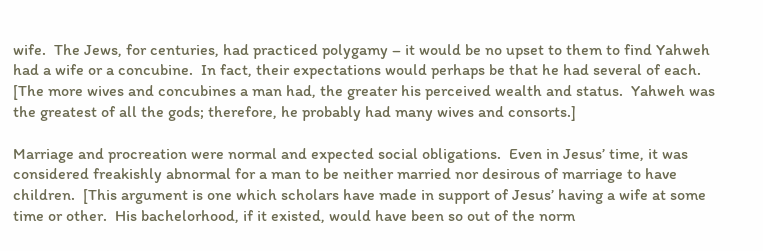wife.  The Jews, for centuries, had practiced polygamy – it would be no upset to them to find Yahweh had a wife or a concubine.  In fact, their expectations would perhaps be that he had several of each.  [The more wives and concubines a man had, the greater his perceived wealth and status.  Yahweh was the greatest of all the gods; therefore, he probably had many wives and consorts.]

Marriage and procreation were normal and expected social obligations.  Even in Jesus’ time, it was considered freakishly abnormal for a man to be neither married nor desirous of marriage to have children.  [This argument is one which scholars have made in support of Jesus’ having a wife at some time or other.  His bachelorhood, if it existed, would have been so out of the norm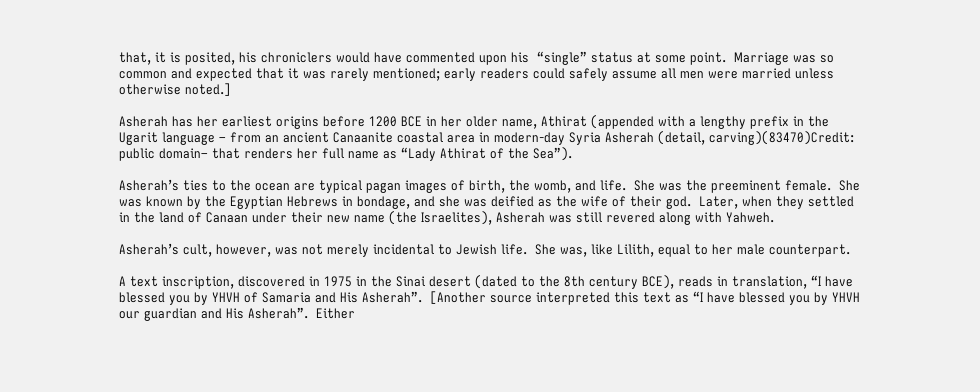that, it is posited, his chroniclers would have commented upon his  “single” status at some point.  Marriage was so common and expected that it was rarely mentioned; early readers could safely assume all men were married unless otherwise noted.]

Asherah has her earliest origins before 1200 BCE in her older name, Athirat (appended with a lengthy prefix in the Ugarit language – from an ancient Canaanite coastal area in modern-day Syria Asherah (detail, carving)(83470)Credit: public domain– that renders her full name as “Lady Athirat of the Sea”).

Asherah’s ties to the ocean are typical pagan images of birth, the womb, and life.  She was the preeminent female.  She was known by the Egyptian Hebrews in bondage, and she was deified as the wife of their god.  Later, when they settled in the land of Canaan under their new name (the Israelites), Asherah was still revered along with Yahweh.

Asherah’s cult, however, was not merely incidental to Jewish life.  She was, like Lilith, equal to her male counterpart.

A text inscription, discovered in 1975 in the Sinai desert (dated to the 8th century BCE), reads in translation, “I have blessed you by YHVH of Samaria and His Asherah”.  [Another source interpreted this text as “I have blessed you by YHVH our guardian and His Asherah”.  Either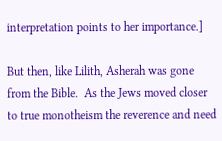interpretation points to her importance.]

But then, like Lilith, Asherah was gone from the Bible.  As the Jews moved closer to true monotheism the reverence and need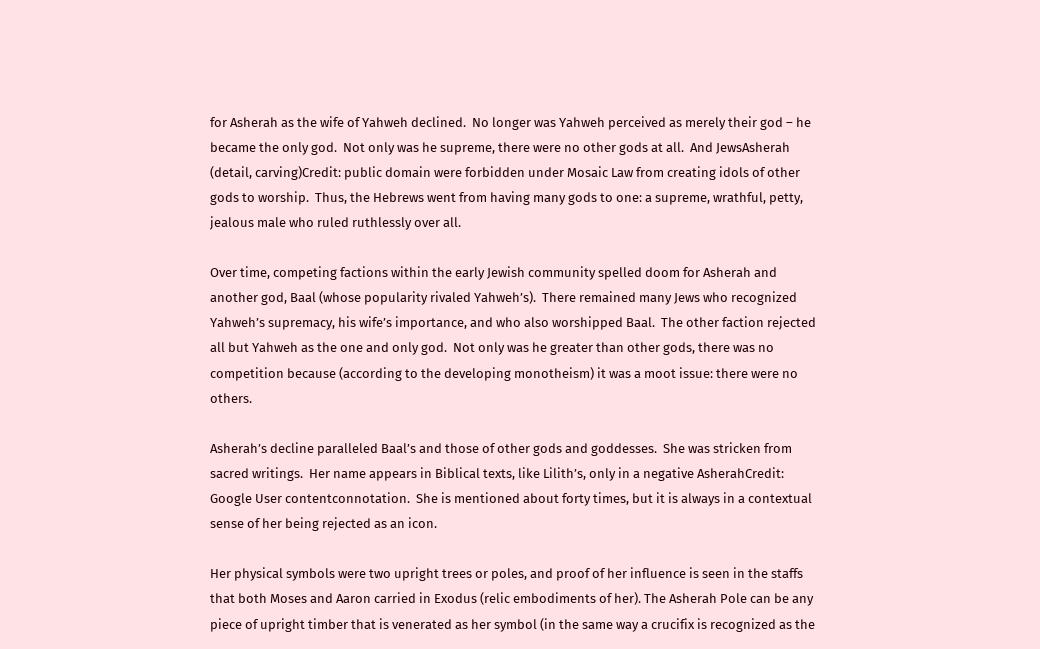for Asherah as the wife of Yahweh declined.  No longer was Yahweh perceived as merely their god – he became the only god.  Not only was he supreme, there were no other gods at all.  And JewsAsherah (detail, carving)Credit: public domain were forbidden under Mosaic Law from creating idols of other gods to worship.  Thus, the Hebrews went from having many gods to one: a supreme, wrathful, petty, jealous male who ruled ruthlessly over all.

Over time, competing factions within the early Jewish community spelled doom for Asherah and another god, Baal (whose popularity rivaled Yahweh’s).  There remained many Jews who recognized Yahweh’s supremacy, his wife’s importance, and who also worshipped Baal.  The other faction rejected all but Yahweh as the one and only god.  Not only was he greater than other gods, there was no competition because (according to the developing monotheism) it was a moot issue: there were no others.

Asherah’s decline paralleled Baal’s and those of other gods and goddesses.  She was stricken from sacred writings.  Her name appears in Biblical texts, like Lilith’s, only in a negative AsherahCredit: Google User contentconnotation.  She is mentioned about forty times, but it is always in a contextual sense of her being rejected as an icon.

Her physical symbols were two upright trees or poles, and proof of her influence is seen in the staffs that both Moses and Aaron carried in Exodus (relic embodiments of her). The Asherah Pole can be any piece of upright timber that is venerated as her symbol (in the same way a crucifix is recognized as the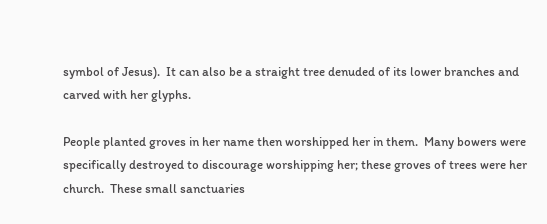symbol of Jesus).  It can also be a straight tree denuded of its lower branches and carved with her glyphs.

People planted groves in her name then worshipped her in them.  Many bowers were specifically destroyed to discourage worshipping her; these groves of trees were her church.  These small sanctuaries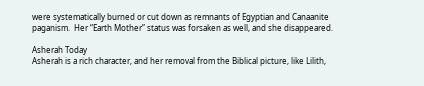were systematically burned or cut down as remnants of Egyptian and Canaanite paganism.  Her “Earth Mother” status was forsaken as well, and she disappeared.

Asherah Today
Asherah is a rich character, and her removal from the Biblical picture, like Lilith,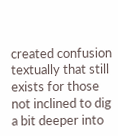created confusion textually that still exists for those not inclined to dig a bit deeper into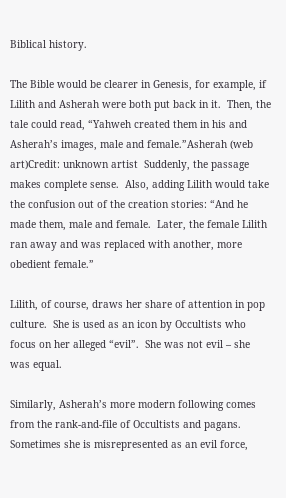Biblical history.

The Bible would be clearer in Genesis, for example, if Lilith and Asherah were both put back in it.  Then, the tale could read, “Yahweh created them in his and Asherah’s images, male and female.”Asherah (web art)Credit: unknown artist  Suddenly, the passage makes complete sense.  Also, adding Lilith would take the confusion out of the creation stories: “And he made them, male and female.  Later, the female Lilith ran away and was replaced with another, more obedient female.”

Lilith, of course, draws her share of attention in pop culture.  She is used as an icon by Occultists who focus on her alleged “evil”.  She was not evil – she was equal.

Similarly, Asherah’s more modern following comes from the rank-and-file of Occultists and pagans.  Sometimes she is misrepresented as an evil force,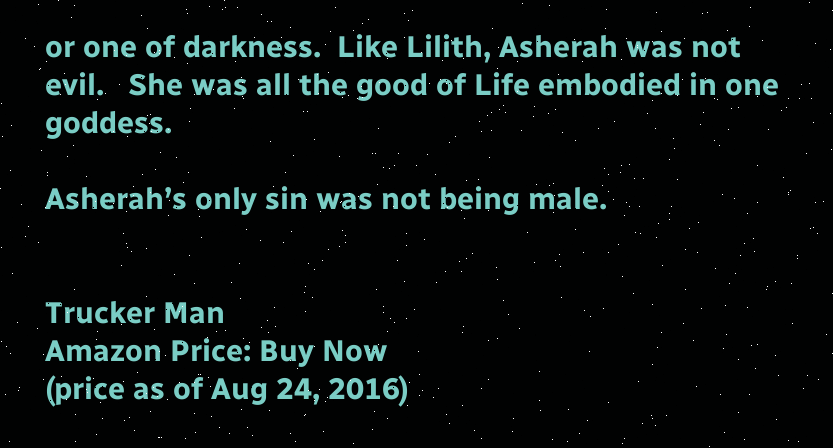or one of darkness.  Like Lilith, Asherah was not evil.   She was all the good of Life embodied in one goddess.

Asherah’s only sin was not being male.


Trucker Man
Amazon Price: Buy Now
(price as of Aug 24, 2016)